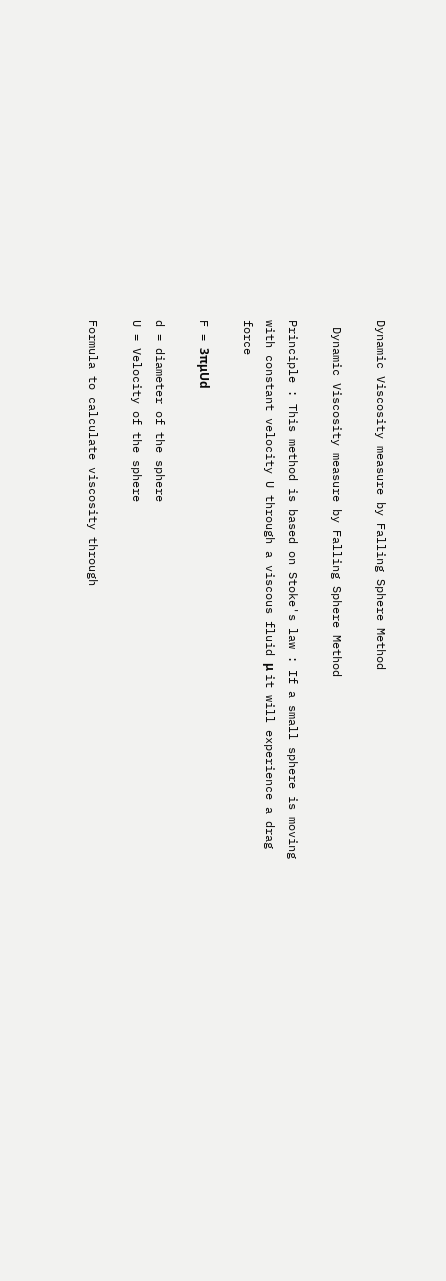Dynamic Viscosity measure by Falling Sphere Method

 Dynamic Viscosity measure by Falling Sphere Method

Principle : This method is based on Stoke's law : If a small sphere is moving with constant velocity U through a viscous fluid μ it will experience a drag force

F = 3πμUd

d = diameter of the sphere
U = Velocity of the sphere

Formula to calculate viscosity through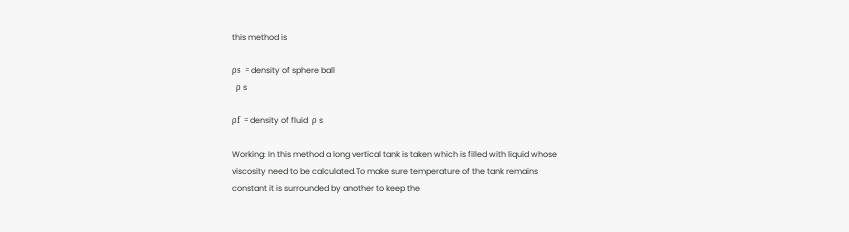this method is

ρs  = density of sphere ball
  ρ s

ρf  = density of fluid  ρ s

Working: In this method a long vertical tank is taken which is filled with liquid whose viscosity need to be calculated.To make sure temperature of the tank remains constant it is surrounded by another to keep the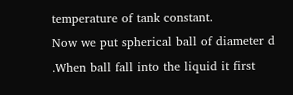temperature of tank constant.
Now we put spherical ball of diameter d .When ball fall into the liquid it first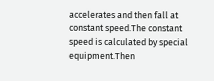accelerates and then fall at constant speed.The constant speed is calculated by special equipment.Then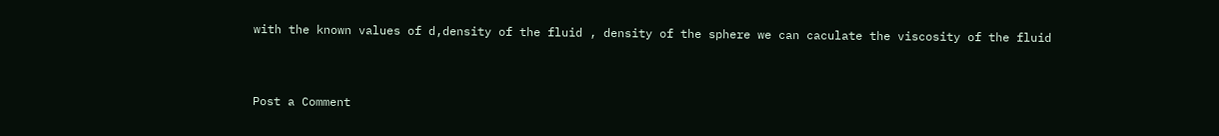with the known values of d,density of the fluid , density of the sphere we can caculate the viscosity of the fluid


Post a Comment